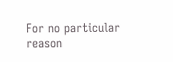For no particular reason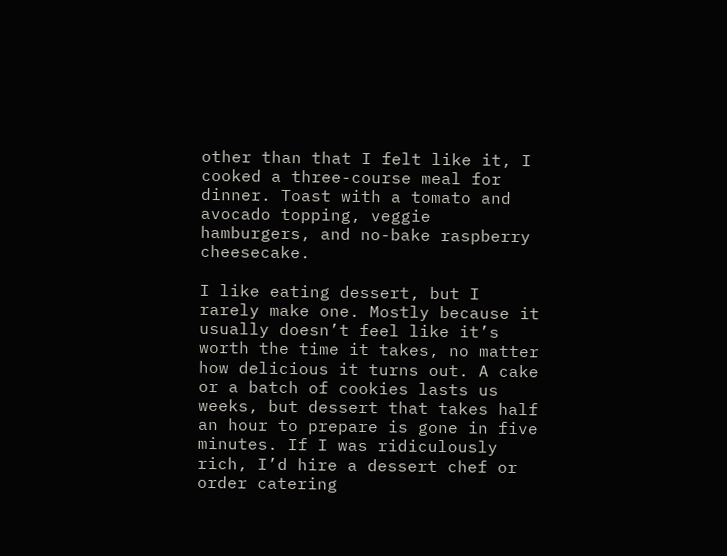other than that I felt like it, I cooked a three-course meal for dinner. Toast with a tomato and avocado topping, veggie hamburgers, and no-bake raspberry cheesecake.

I like eating dessert, but I rarely make one. Mostly because it usually doesn’t feel like it’s worth the time it takes, no matter how delicious it turns out. A cake or a batch of cookies lasts us weeks, but dessert that takes half an hour to prepare is gone in five minutes. If I was ridiculously rich, I’d hire a dessert chef or order catering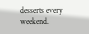desserts every weekend.